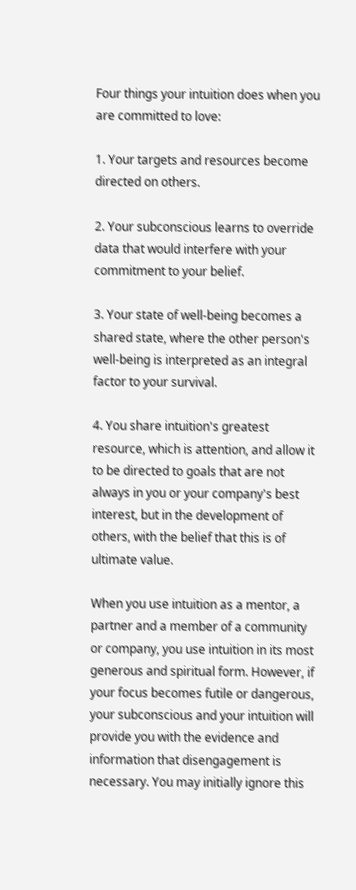Four things your intuition does when you are committed to love:

1. Your targets and resources become directed on others.

2. Your subconscious learns to override data that would interfere with your commitment to your belief.

3. Your state of well-being becomes a shared state, where the other person's well-being is interpreted as an integral factor to your survival.

4. You share intuition's greatest resource, which is attention, and allow it to be directed to goals that are not always in you or your company's best interest, but in the development of others, with the belief that this is of ultimate value.

When you use intuition as a mentor, a partner and a member of a community or company, you use intuition in its most generous and spiritual form. However, if your focus becomes futile or dangerous, your subconscious and your intuition will provide you with the evidence and information that disengagement is necessary. You may initially ignore this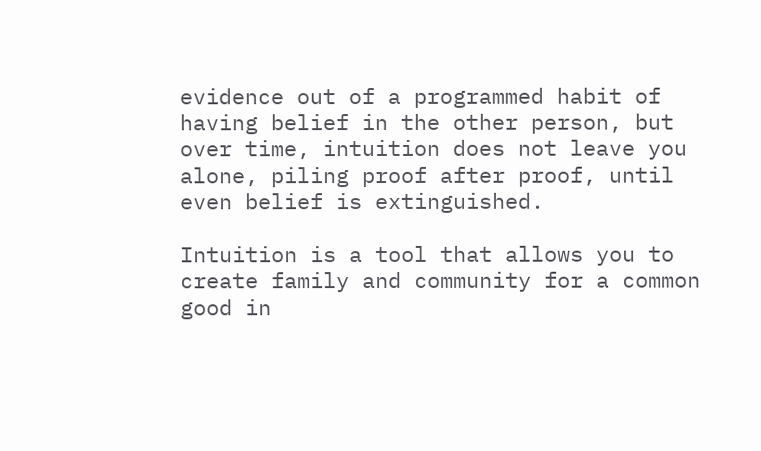evidence out of a programmed habit of having belief in the other person, but over time, intuition does not leave you alone, piling proof after proof, until even belief is extinguished.

Intuition is a tool that allows you to create family and community for a common good in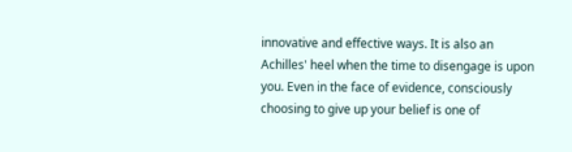innovative and effective ways. It is also an Achilles' heel when the time to disengage is upon you. Even in the face of evidence, consciously choosing to give up your belief is one of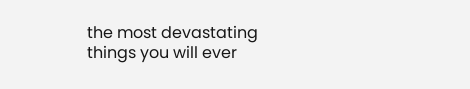the most devastating things you will ever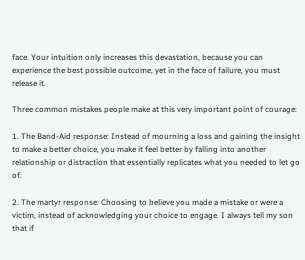face. Your intuition only increases this devastation, because you can experience the best possible outcome, yet in the face of failure, you must release it.

Three common mistakes people make at this very important point of courage:

1. The Band-Aid response: Instead of mourning a loss and gaining the insight to make a better choice, you make it feel better by falling into another relationship or distraction that essentially replicates what you needed to let go of.

2. The martyr response: Choosing to believe you made a mistake or were a victim, instead of acknowledging your choice to engage. I always tell my son that if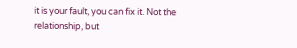it is your fault, you can fix it. Not the relationship, but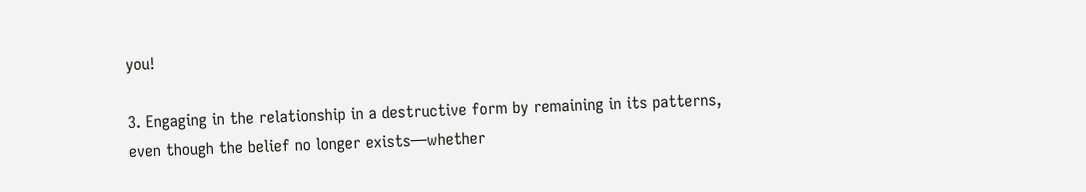you!

3. Engaging in the relationship in a destructive form by remaining in its patterns, even though the belief no longer exists—whether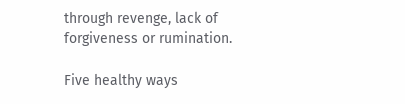through revenge, lack of forgiveness or rumination.

Five healthy ways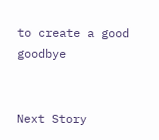to create a good goodbye


Next Story